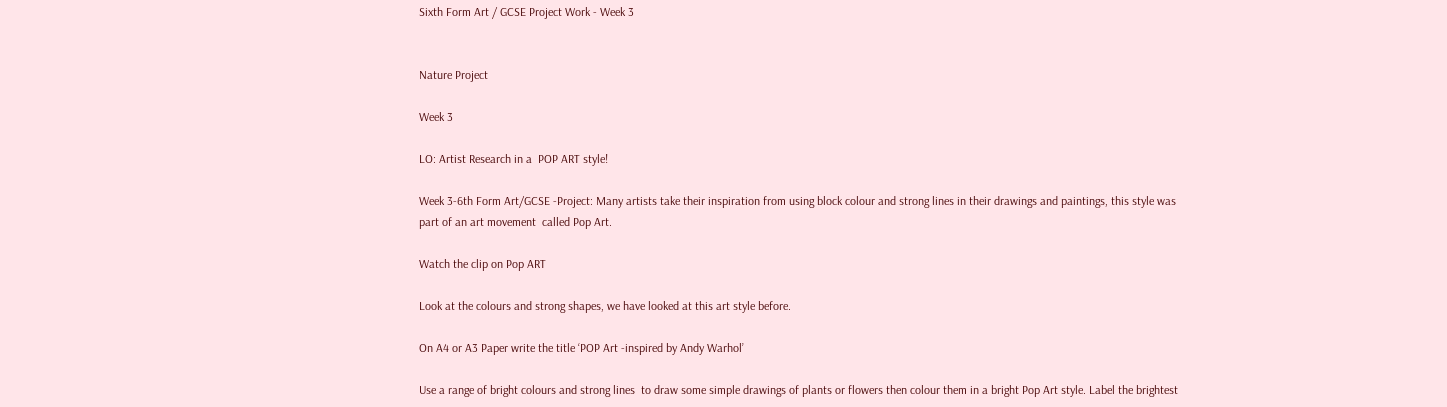Sixth Form Art / GCSE Project Work - Week 3


Nature Project

Week 3

LO: Artist Research in a  POP ART style!

Week 3-6th Form Art/GCSE -Project: Many artists take their inspiration from using block colour and strong lines in their drawings and paintings, this style was part of an art movement  called Pop Art.

Watch the clip on Pop ART

Look at the colours and strong shapes, we have looked at this art style before.

On A4 or A3 Paper write the title ‘POP Art -inspired by Andy Warhol’

Use a range of bright colours and strong lines  to draw some simple drawings of plants or flowers then colour them in a bright Pop Art style. Label the brightest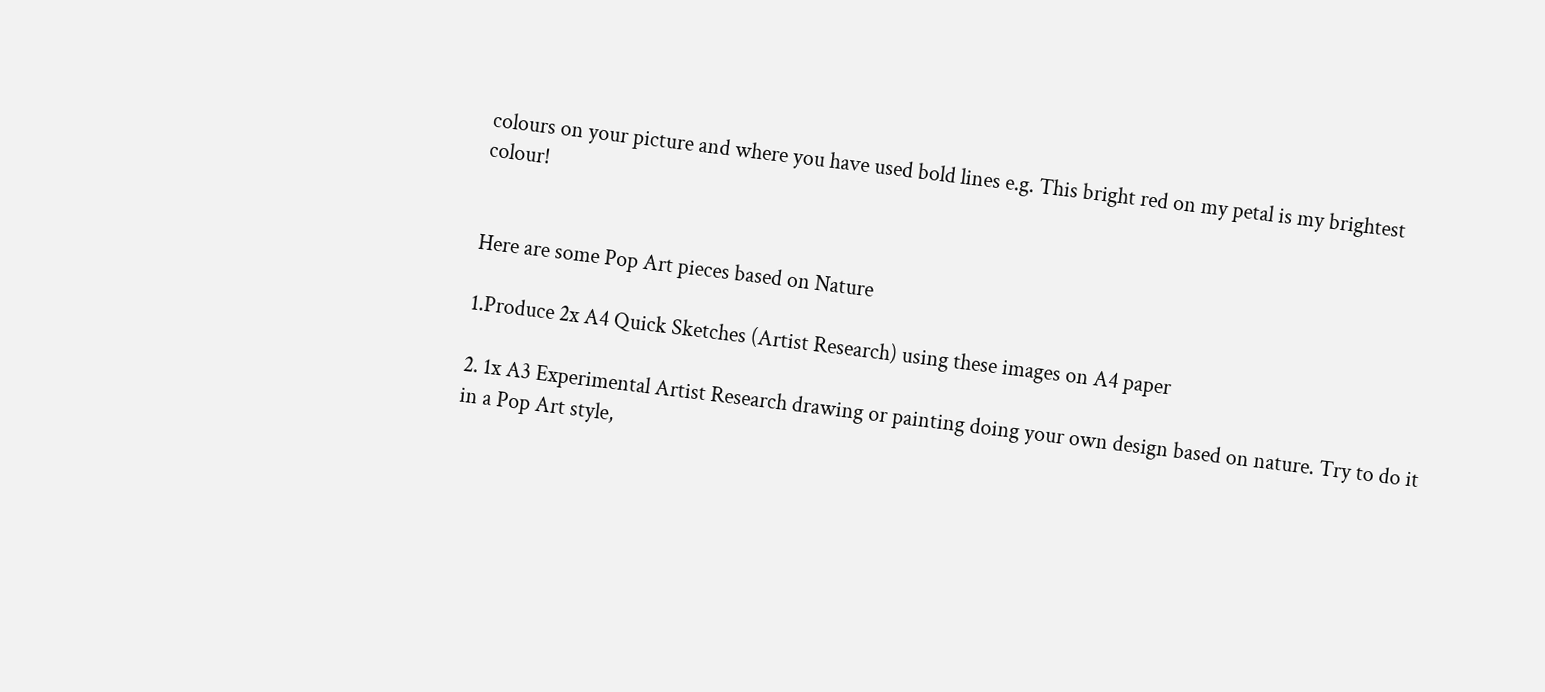colours on your picture and where you have used bold lines e.g. This bright red on my petal is my brightest colour!


Here are some Pop Art pieces based on Nature

1.Produce 2x A4 Quick Sketches (Artist Research) using these images on A4 paper

2. 1x A3 Experimental Artist Research drawing or painting doing your own design based on nature. Try to do it in a Pop Art style,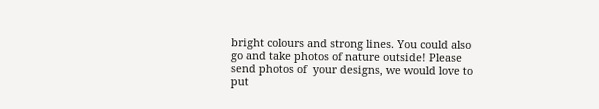bright colours and strong lines. You could also go and take photos of nature outside! Please send photos of  your designs, we would love to put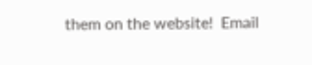them on the website!  Email